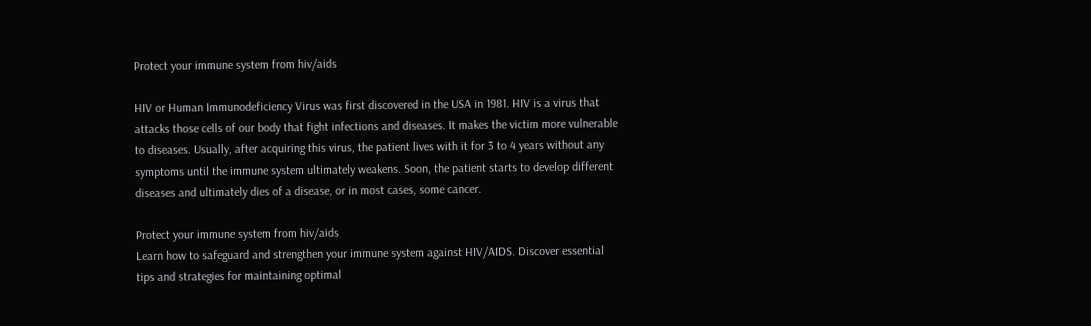Protect your immune system from hiv/aids

HIV or Human Immunodeficiency Virus was first discovered in the USA in 1981. HIV is a virus that attacks those cells of our body that fight infections and diseases. It makes the victim more vulnerable to diseases. Usually, after acquiring this virus, the patient lives with it for 3 to 4 years without any symptoms until the immune system ultimately weakens. Soon, the patient starts to develop different diseases and ultimately dies of a disease, or in most cases, some cancer.

Protect your immune system from hiv/aids
Learn how to safeguard and strengthen your immune system against HIV/AIDS. Discover essential tips and strategies for maintaining optimal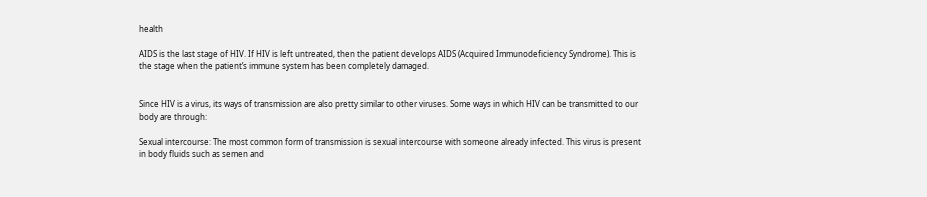health

AIDS is the last stage of HIV. If HIV is left untreated, then the patient develops AIDS (Acquired Immunodeficiency Syndrome). This is the stage when the patient’s immune system has been completely damaged.


Since HIV is a virus, its ways of transmission are also pretty similar to other viruses. Some ways in which HIV can be transmitted to our body are through:

Sexual intercourse: The most common form of transmission is sexual intercourse with someone already infected. This virus is present in body fluids such as semen and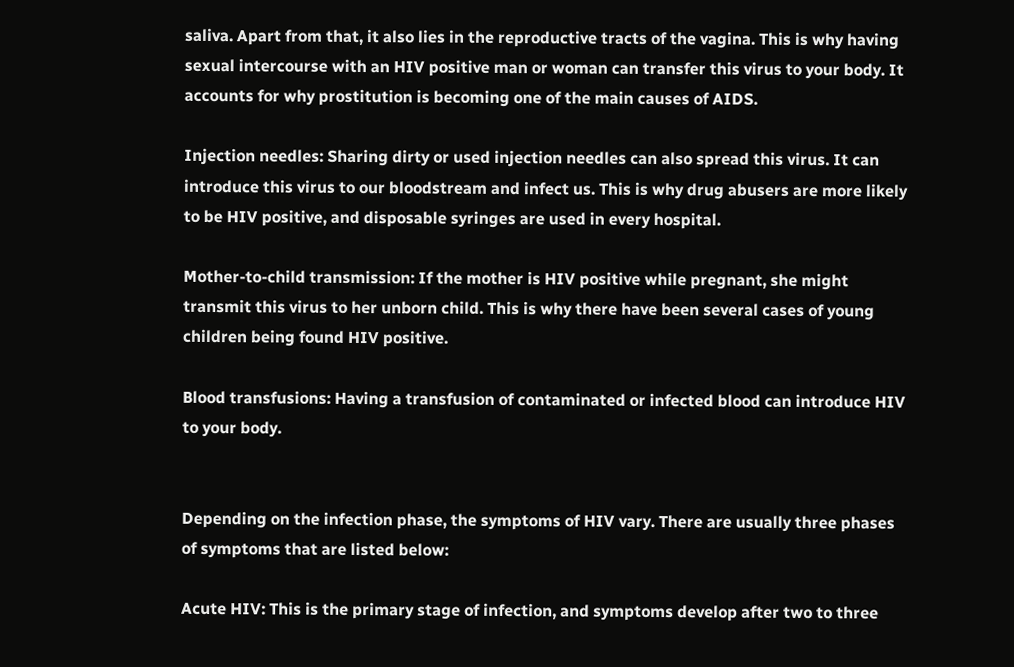saliva. Apart from that, it also lies in the reproductive tracts of the vagina. This is why having sexual intercourse with an HIV positive man or woman can transfer this virus to your body. It accounts for why prostitution is becoming one of the main causes of AIDS.

Injection needles: Sharing dirty or used injection needles can also spread this virus. It can introduce this virus to our bloodstream and infect us. This is why drug abusers are more likely to be HIV positive, and disposable syringes are used in every hospital.

Mother-to-child transmission: If the mother is HIV positive while pregnant, she might transmit this virus to her unborn child. This is why there have been several cases of young children being found HIV positive.

Blood transfusions: Having a transfusion of contaminated or infected blood can introduce HIV to your body.


Depending on the infection phase, the symptoms of HIV vary. There are usually three phases of symptoms that are listed below:

Acute HIV: This is the primary stage of infection, and symptoms develop after two to three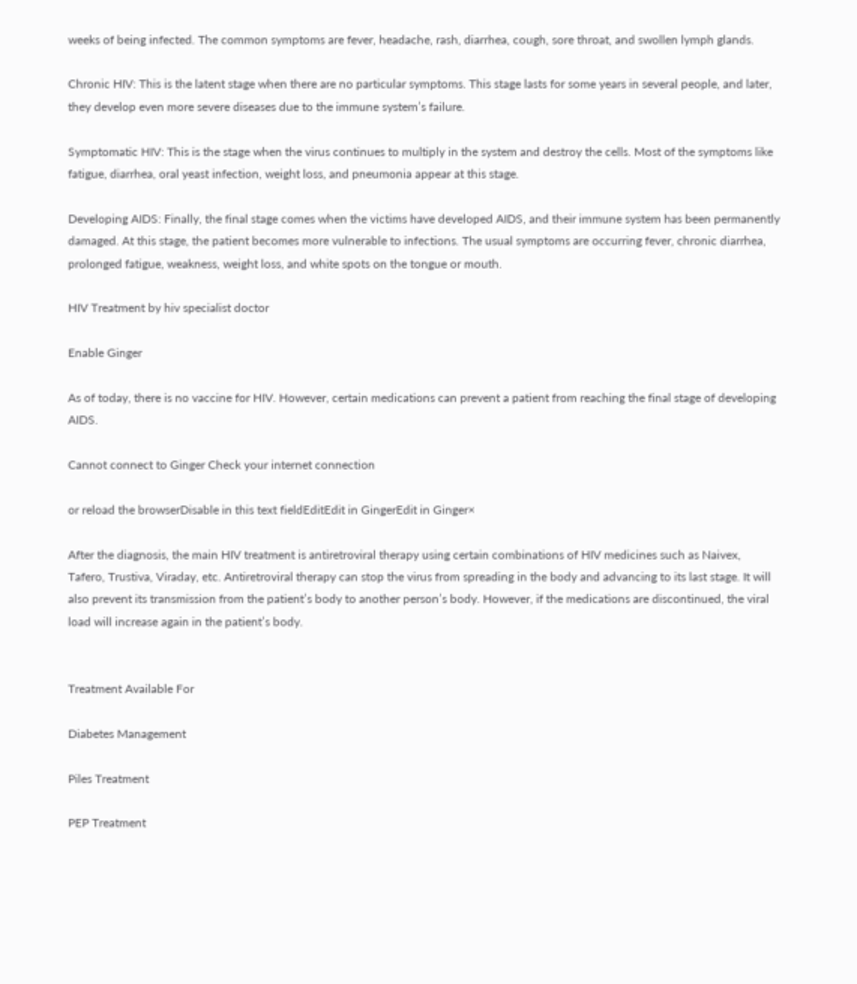weeks of being infected. The common symptoms are fever, headache, rash, diarrhea, cough, sore throat, and swollen lymph glands.

Chronic HIV: This is the latent stage when there are no particular symptoms. This stage lasts for some years in several people, and later, they develop even more severe diseases due to the immune system’s failure.

Symptomatic HIV: This is the stage when the virus continues to multiply in the system and destroy the cells. Most of the symptoms like fatigue, diarrhea, oral yeast infection, weight loss, and pneumonia appear at this stage.

Developing AIDS: Finally, the final stage comes when the victims have developed AIDS, and their immune system has been permanently damaged. At this stage, the patient becomes more vulnerable to infections. The usual symptoms are occurring fever, chronic diarrhea, prolonged fatigue, weakness, weight loss, and white spots on the tongue or mouth.

HIV Treatment by hiv specialist doctor

Enable Ginger

As of today, there is no vaccine for HIV. However, certain medications can prevent a patient from reaching the final stage of developing AIDS.

Cannot connect to Ginger Check your internet connection

or reload the browserDisable in this text fieldEditEdit in GingerEdit in Ginger×

After the diagnosis, the main HIV treatment is antiretroviral therapy using certain combinations of HIV medicines such as Naivex, Tafero, Trustiva, Viraday, etc. Antiretroviral therapy can stop the virus from spreading in the body and advancing to its last stage. It will also prevent its transmission from the patient’s body to another person’s body. However, if the medications are discontinued, the viral load will increase again in the patient’s body.


Treatment Available For

Diabetes Management

Piles Treatment

PEP Treatment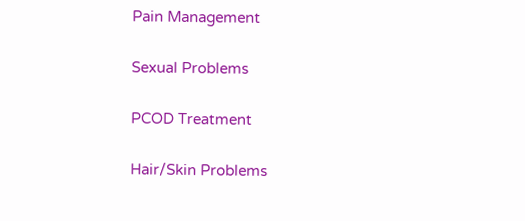Pain Management

Sexual Problems

PCOD Treatment

Hair/Skin Problems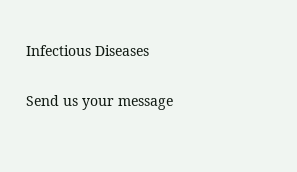Infectious Diseases

Send us your message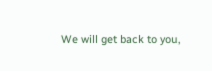We will get back to you,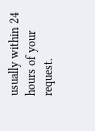usually within 24 hours of your request.